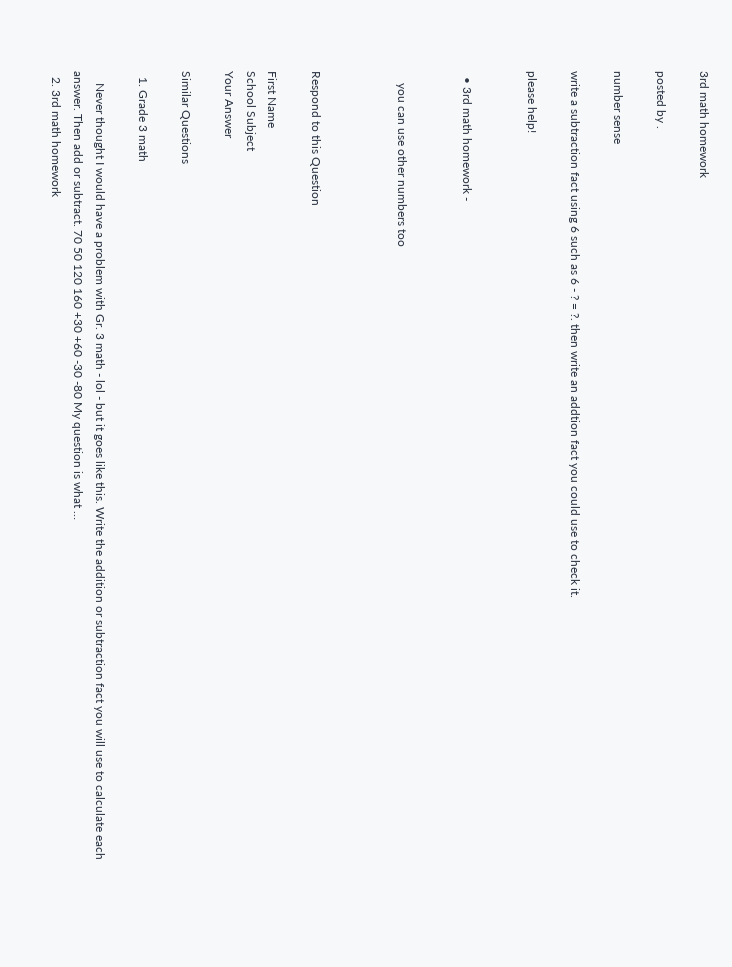3rd math homework

posted by .

number sense

write a subtraction fact using 6 such as 6 - ? = ?. then write an addtion fact you could use to check it.

please help!


  • 3rd math homework -


    you can use other numbers too



Respond to this Question

First Name
School Subject
Your Answer

Similar Questions

  1. Grade 3 math

    Never thought I would have a problem with Gr. 3 math - lol - but it goes like this. Write the addition or subtraction fact you will use to calculate each answer. Then add or subtract. 70 50 120 160 +30 +60 -30 -80 My question is what …
  2. 3rd math homework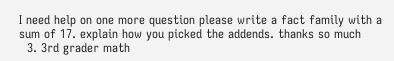I need help on one more question please write a fact family with a sum of 17. explain how you picked the addends. thanks so much
  3. 3rd grader math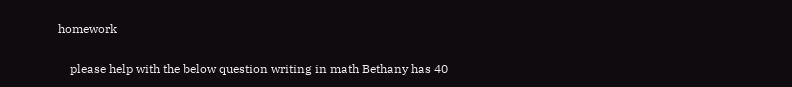homework

    please help with the below question writing in math Bethany has 40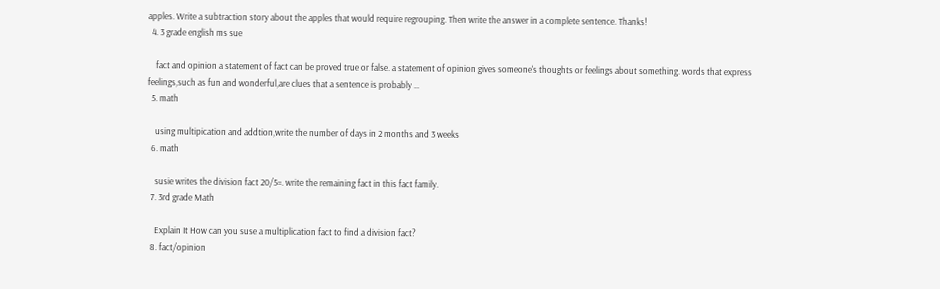apples. Write a subtraction story about the apples that would require regrouping. Then write the answer in a complete sentence. Thanks!
  4. 3 grade english ms sue

    fact and opinion a statement of fact can be proved true or false. a statement of opinion gives someone's thoughts or feelings about something. words that express feelings,such as fun and wonderful,are clues that a sentence is probably …
  5. math

    using multipication and addtion,write the number of days in 2 months and 3 weeks
  6. math

    susie writes the division fact 20/5=. write the remaining fact in this fact family.
  7. 3rd grade Math

    Explain It How can you suse a multiplication fact to find a division fact?
  8. fact/opinion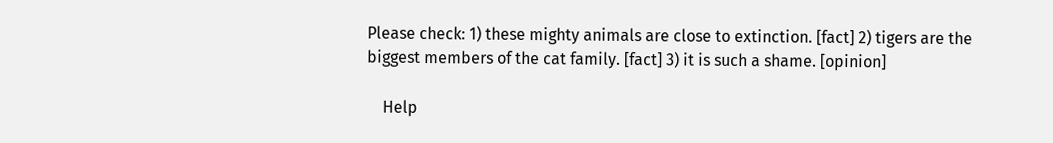Please check: 1) these mighty animals are close to extinction. [fact] 2) tigers are the biggest members of the cat family. [fact] 3) it is such a shame. [opinion]

    Help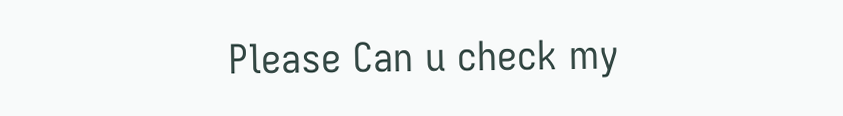Please Can u check my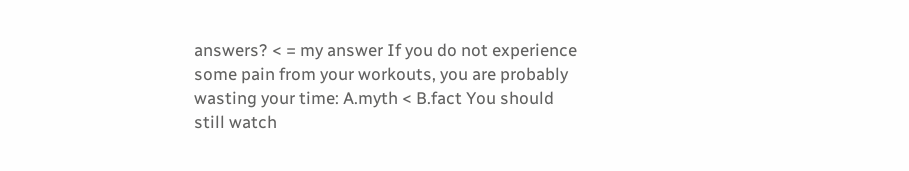answers? < = my answer If you do not experience some pain from your workouts, you are probably wasting your time: A.myth < B.fact You should still watch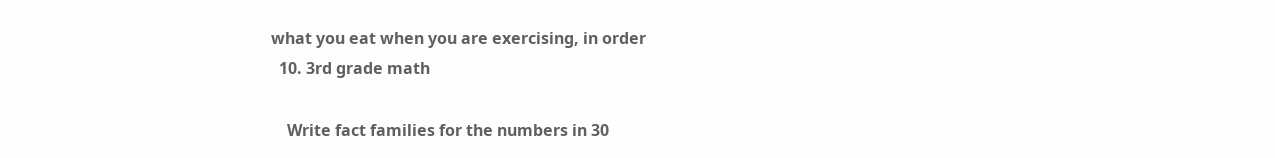what you eat when you are exercising, in order
  10. 3rd grade math

    Write fact families for the numbers in 30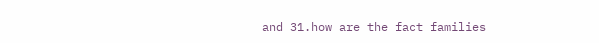and 31.how are the fact families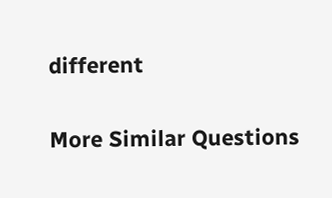different

More Similar Questions